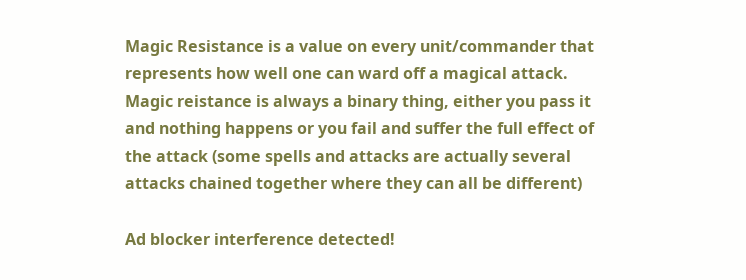Magic Resistance is a value on every unit/commander that represents how well one can ward off a magical attack. Magic reistance is always a binary thing, either you pass it and nothing happens or you fail and suffer the full effect of the attack (some spells and attacks are actually several attacks chained together where they can all be different)

Ad blocker interference detected!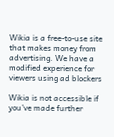Wikia is a free-to-use site that makes money from advertising. We have a modified experience for viewers using ad blockers

Wikia is not accessible if you’ve made further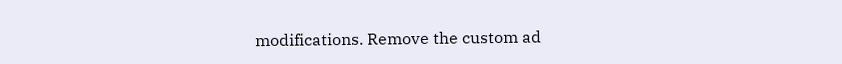modifications. Remove the custom ad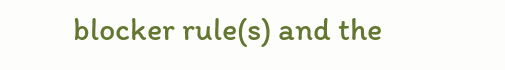blocker rule(s) and the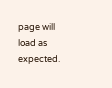page will load as expected.